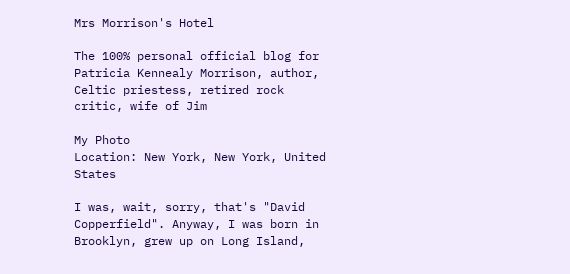Mrs Morrison's Hotel

The 100% personal official blog for Patricia Kennealy Morrison, author, Celtic priestess, retired rock critic, wife of Jim

My Photo
Location: New York, New York, United States

I was, wait, sorry, that's "David Copperfield". Anyway, I was born in Brooklyn, grew up on Long Island,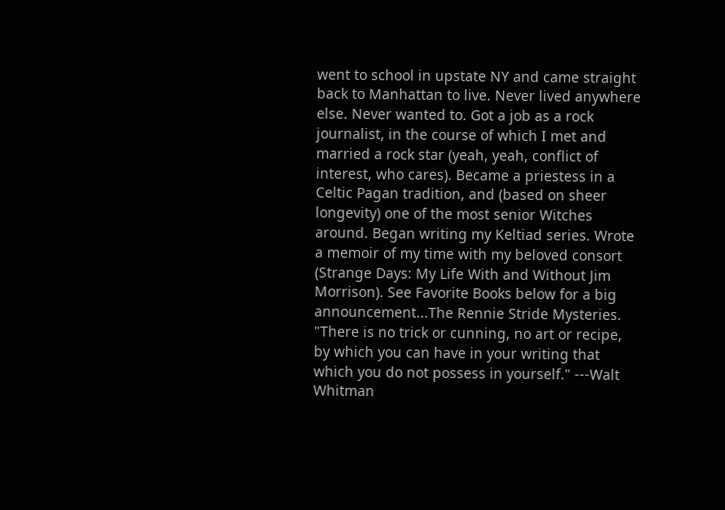went to school in upstate NY and came straight back to Manhattan to live. Never lived anywhere else. Never wanted to. Got a job as a rock journalist, in the course of which I met and married a rock star (yeah, yeah, conflict of interest, who cares). Became a priestess in a Celtic Pagan tradition, and (based on sheer longevity) one of the most senior Witches around. Began writing my Keltiad series. Wrote a memoir of my time with my beloved consort (Strange Days: My Life With and Without Jim Morrison). See Favorite Books below for a big announcement...The Rennie Stride Mysteries. "There is no trick or cunning, no art or recipe, by which you can have in your writing that which you do not possess in yourself." ---Walt Whitman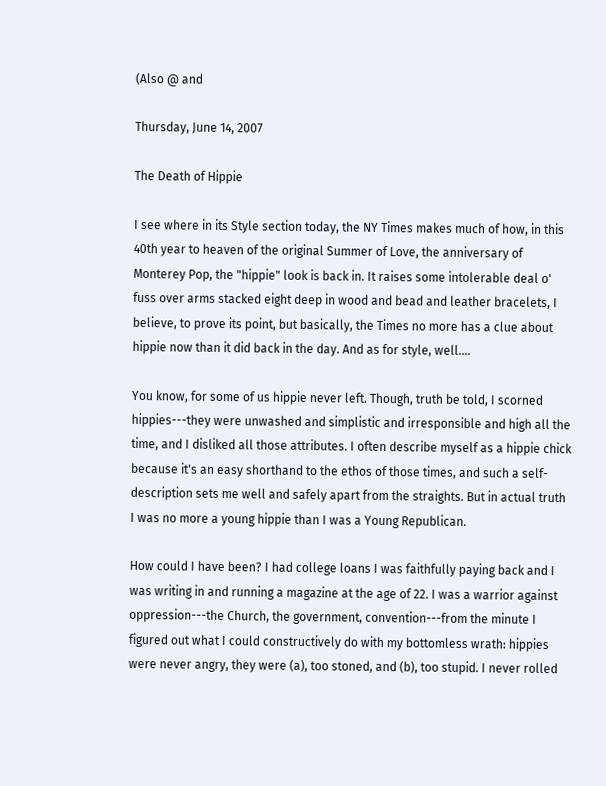(Also @ and

Thursday, June 14, 2007

The Death of Hippie

I see where in its Style section today, the NY Times makes much of how, in this 40th year to heaven of the original Summer of Love, the anniversary of Monterey Pop, the "hippie" look is back in. It raises some intolerable deal o' fuss over arms stacked eight deep in wood and bead and leather bracelets, I believe, to prove its point, but basically, the Times no more has a clue about hippie now than it did back in the day. And as for style, well....

You know, for some of us hippie never left. Though, truth be told, I scorned hippies---they were unwashed and simplistic and irresponsible and high all the time, and I disliked all those attributes. I often describe myself as a hippie chick because it's an easy shorthand to the ethos of those times, and such a self-description sets me well and safely apart from the straights. But in actual truth I was no more a young hippie than I was a Young Republican.

How could I have been? I had college loans I was faithfully paying back and I was writing in and running a magazine at the age of 22. I was a warrior against oppression---the Church, the government, convention---from the minute I figured out what I could constructively do with my bottomless wrath: hippies were never angry, they were (a), too stoned, and (b), too stupid. I never rolled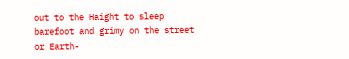out to the Haight to sleep barefoot and grimy on the street or Earth-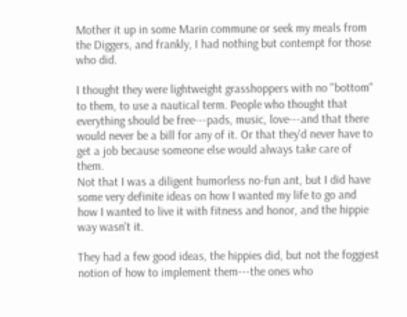Mother it up in some Marin commune or seek my meals from the Diggers, and frankly, I had nothing but contempt for those who did.

I thought they were lightweight grasshoppers with no "bottom" to them, to use a nautical term. People who thought that everything should be free---pads, music, love---and that there would never be a bill for any of it. Or that they'd never have to get a job because someone else would always take care of them.
Not that I was a diligent humorless no-fun ant, but I did have some very definite ideas on how I wanted my life to go and how I wanted to live it with fitness and honor, and the hippie way wasn't it.

They had a few good ideas, the hippies did, but not the foggiest notion of how to implement them---the ones who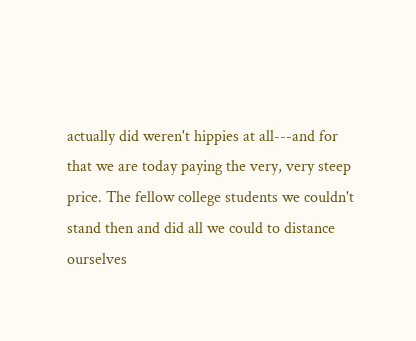actually did weren't hippies at all---and for that we are today paying the very, very steep price. The fellow college students we couldn't stand then and did all we could to distance ourselves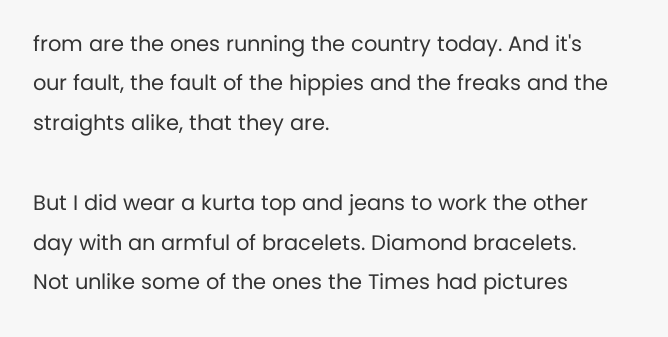from are the ones running the country today. And it's our fault, the fault of the hippies and the freaks and the straights alike, that they are.

But I did wear a kurta top and jeans to work the other day with an armful of bracelets. Diamond bracelets. Not unlike some of the ones the Times had pictures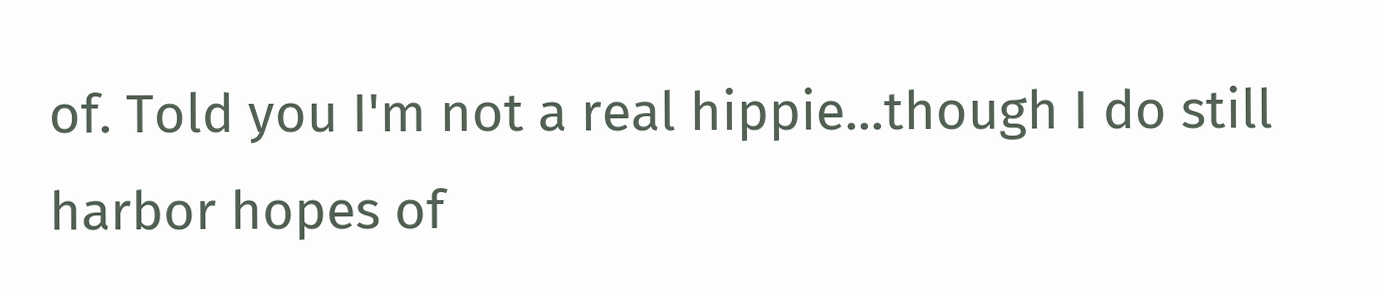of. Told you I'm not a real hippie...though I do still harbor hopes of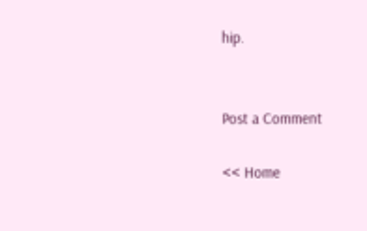hip.


Post a Comment

<< Home